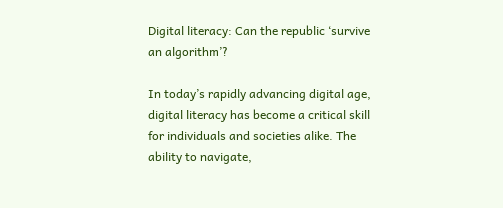Digital literacy: Can the republic ‘survive an algorithm’?

In today’s rapidly advancing digital age, digital literacy has become a critical skill for individuals and societies alike. The ability to navigate,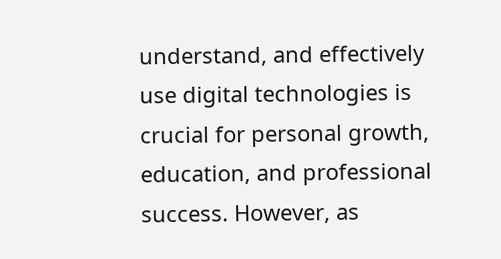understand, and effectively use digital technologies is crucial for personal growth, education, and professional success. However, as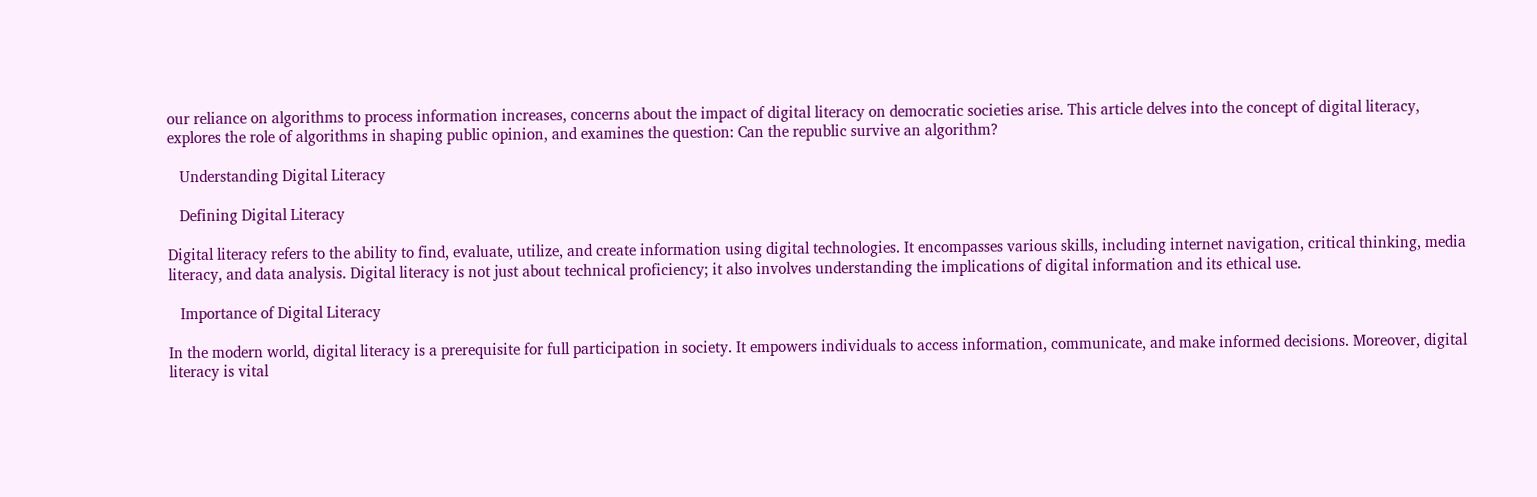our reliance on algorithms to process information increases, concerns about the impact of digital literacy on democratic societies arise. This article delves into the concept of digital literacy, explores the role of algorithms in shaping public opinion, and examines the question: Can the republic survive an algorithm?

   Understanding Digital Literacy

   Defining Digital Literacy

Digital literacy refers to the ability to find, evaluate, utilize, and create information using digital technologies. It encompasses various skills, including internet navigation, critical thinking, media literacy, and data analysis. Digital literacy is not just about technical proficiency; it also involves understanding the implications of digital information and its ethical use.

   Importance of Digital Literacy

In the modern world, digital literacy is a prerequisite for full participation in society. It empowers individuals to access information, communicate, and make informed decisions. Moreover, digital literacy is vital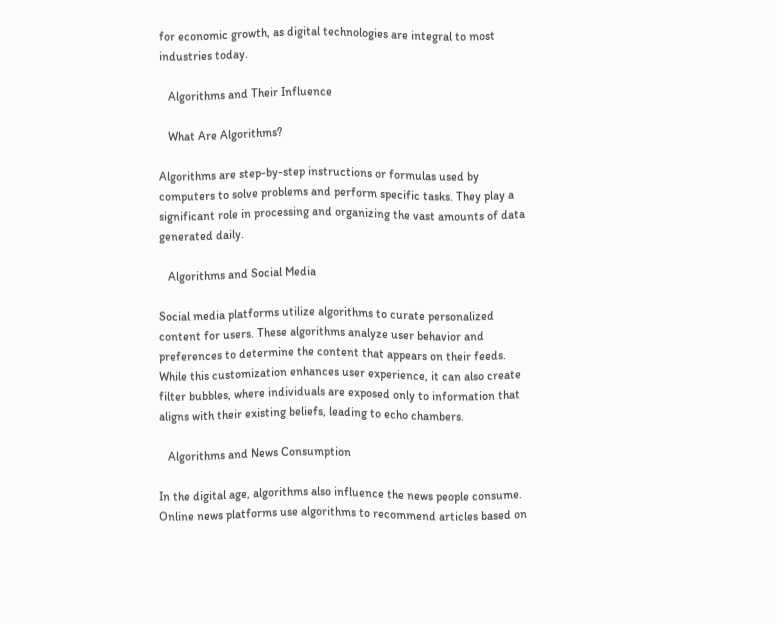for economic growth, as digital technologies are integral to most industries today.

   Algorithms and Their Influence

   What Are Algorithms?

Algorithms are step-by-step instructions or formulas used by computers to solve problems and perform specific tasks. They play a significant role in processing and organizing the vast amounts of data generated daily.

   Algorithms and Social Media

Social media platforms utilize algorithms to curate personalized content for users. These algorithms analyze user behavior and preferences to determine the content that appears on their feeds. While this customization enhances user experience, it can also create filter bubbles, where individuals are exposed only to information that aligns with their existing beliefs, leading to echo chambers.

   Algorithms and News Consumption

In the digital age, algorithms also influence the news people consume. Online news platforms use algorithms to recommend articles based on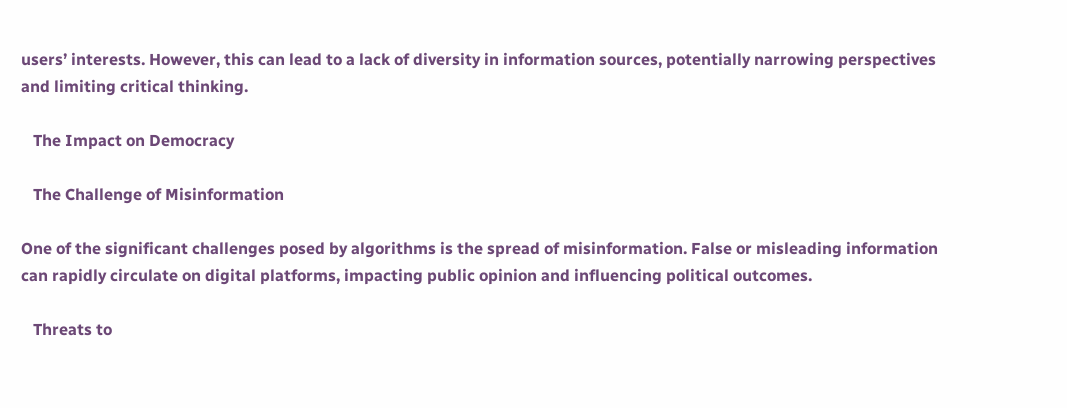users’ interests. However, this can lead to a lack of diversity in information sources, potentially narrowing perspectives and limiting critical thinking.

   The Impact on Democracy

   The Challenge of Misinformation

One of the significant challenges posed by algorithms is the spread of misinformation. False or misleading information can rapidly circulate on digital platforms, impacting public opinion and influencing political outcomes.

   Threats to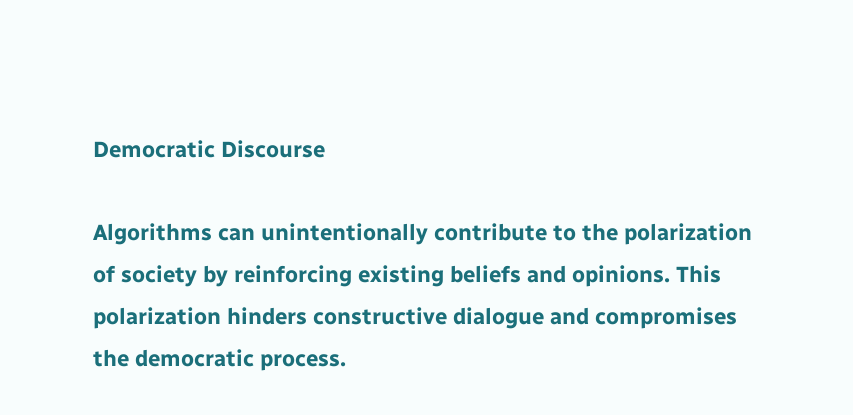Democratic Discourse

Algorithms can unintentionally contribute to the polarization of society by reinforcing existing beliefs and opinions. This polarization hinders constructive dialogue and compromises the democratic process.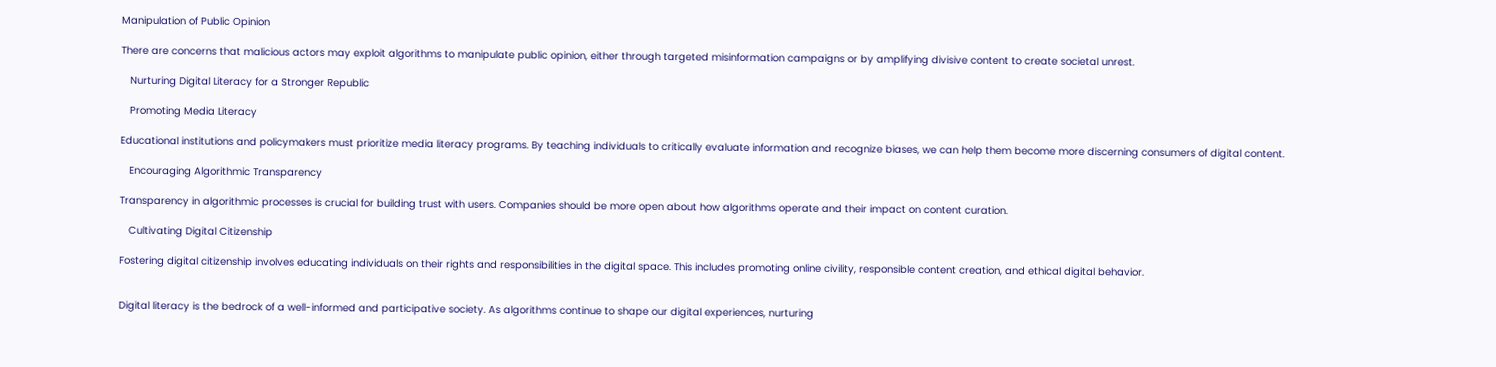Manipulation of Public Opinion

There are concerns that malicious actors may exploit algorithms to manipulate public opinion, either through targeted misinformation campaigns or by amplifying divisive content to create societal unrest.

   Nurturing Digital Literacy for a Stronger Republic

   Promoting Media Literacy

Educational institutions and policymakers must prioritize media literacy programs. By teaching individuals to critically evaluate information and recognize biases, we can help them become more discerning consumers of digital content.

   Encouraging Algorithmic Transparency

Transparency in algorithmic processes is crucial for building trust with users. Companies should be more open about how algorithms operate and their impact on content curation.

   Cultivating Digital Citizenship

Fostering digital citizenship involves educating individuals on their rights and responsibilities in the digital space. This includes promoting online civility, responsible content creation, and ethical digital behavior.


Digital literacy is the bedrock of a well-informed and participative society. As algorithms continue to shape our digital experiences, nurturing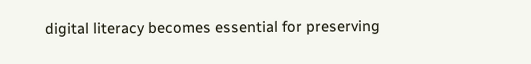digital literacy becomes essential for preserving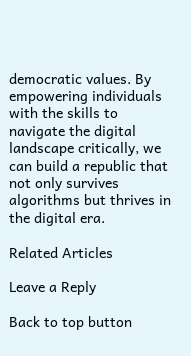democratic values. By empowering individuals with the skills to navigate the digital landscape critically, we can build a republic that not only survives algorithms but thrives in the digital era.

Related Articles

Leave a Reply

Back to top button